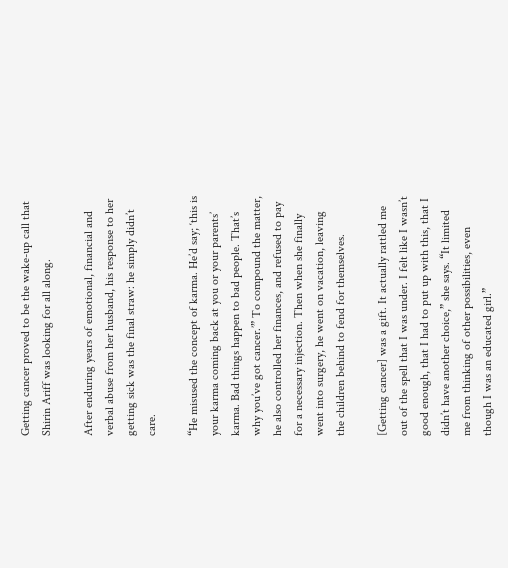Getting cancer proved to be the wake-up call that Shirin Ariff was looking for all along.

After enduring years of emotional, financial and verbal abuse from her husband, his response to her getting sick was the final straw: he simply didn’t care.

“He misused the concept of karma. He’d say; ‘this is your karma coming back at you or your parents’ karma. Bad things happen to bad people. That’s why you’ve got cancer.’” To compound the matter, he also controlled her finances, and refused to pay for a necessary injection. Then when she finally went into surgery, he went on vacation, leaving the children behind to fend for themselves.

[Getting cancer] was a gift. It actually rattled me out of the spell that I was under. I felt like I wasn’t good enough, that I had to put up with this, that I didn’t have another choice,” she says. “It limited me from thinking of other possibilities, even though I was an educated girl.”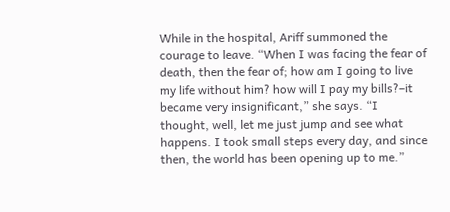While in the hospital, Ariff summoned the courage to leave. “When I was facing the fear of death, then the fear of; how am I going to live my life without him? how will I pay my bills?–it became very insignificant,” she says. “I thought, well, let me just jump and see what happens. I took small steps every day, and since then, the world has been opening up to me.”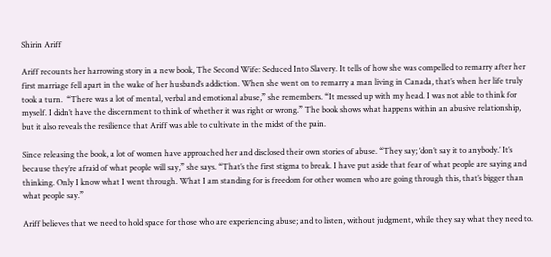Shirin Ariff

Ariff recounts her harrowing story in a new book, The Second Wife: Seduced Into Slavery. It tells of how she was compelled to remarry after her first marriage fell apart in the wake of her husband’s addiction. When she went on to remarry a man living in Canada, that’s when her life truly took a turn.  “There was a lot of mental, verbal and emotional abuse,” she remembers. “It messed up with my head. I was not able to think for myself. I didn’t have the discernment to think of whether it was right or wrong.” The book shows what happens within an abusive relationship, but it also reveals the resilience that Ariff was able to cultivate in the midst of the pain.

Since releasing the book, a lot of women have approached her and disclosed their own stories of abuse. “They say; ‘don’t say it to anybody.’ It’s because they’re afraid of what people will say,” she says. “That’s the first stigma to break. I have put aside that fear of what people are saying and thinking. Only I know what I went through. What I am standing for is freedom for other women who are going through this, that’s bigger than what people say.”

Ariff believes that we need to hold space for those who are experiencing abuse; and to listen, without judgment, while they say what they need to.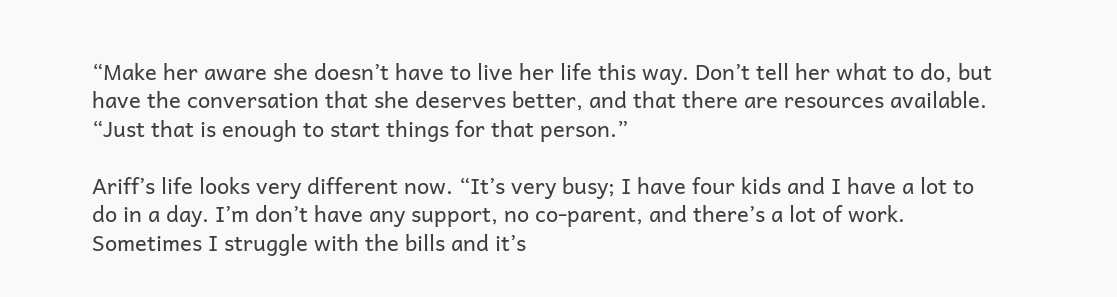“Make her aware she doesn’t have to live her life this way. Don’t tell her what to do, but have the conversation that she deserves better, and that there are resources available. “Just that is enough to start things for that person.”

Ariff’s life looks very different now. “It’s very busy; I have four kids and I have a lot to do in a day. I’m don’t have any support, no co-parent, and there’s a lot of work. Sometimes I struggle with the bills and it’s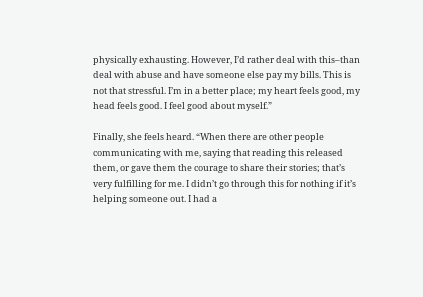physically exhausting. However, I’d rather deal with this–than deal with abuse and have someone else pay my bills. This is not that stressful. I’m in a better place; my heart feels good, my head feels good. I feel good about myself.”

Finally, she feels heard. “When there are other people communicating with me, saying that reading this released them, or gave them the courage to share their stories; that’s very fulfilling for me. I didn’t go through this for nothing if it’s helping someone out. I had a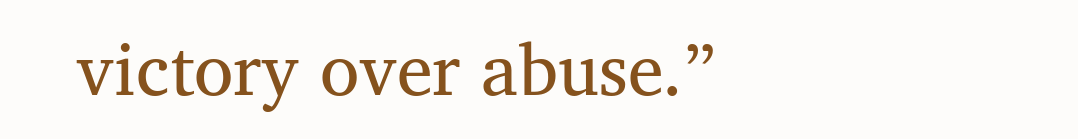victory over abuse.”